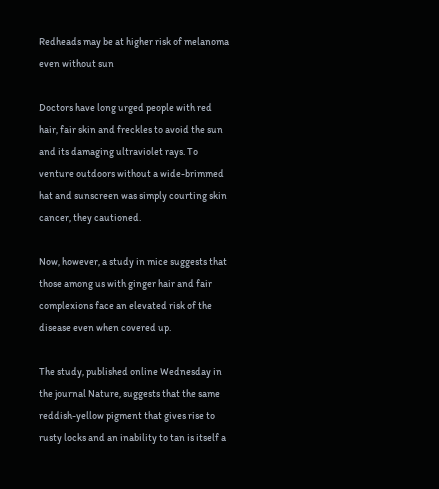Redheads may be at higher risk of melanoma even without sun

Doctors have long urged people with red hair, fair skin and freckles to avoid the sun and its damaging ultraviolet rays. To venture outdoors without a wide-brimmed hat and sunscreen was simply courting skin cancer, they cautioned.

Now, however, a study in mice suggests that those among us with ginger hair and fair complexions face an elevated risk of the disease even when covered up.

The study, published online Wednesday in the journal Nature, suggests that the same reddish-yellow pigment that gives rise to rusty locks and an inability to tan is itself a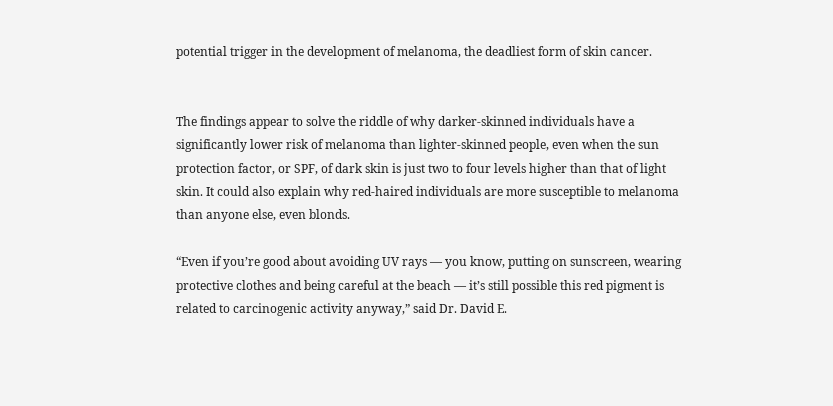potential trigger in the development of melanoma, the deadliest form of skin cancer.


The findings appear to solve the riddle of why darker-skinned individuals have a significantly lower risk of melanoma than lighter-skinned people, even when the sun protection factor, or SPF, of dark skin is just two to four levels higher than that of light skin. It could also explain why red-haired individuals are more susceptible to melanoma than anyone else, even blonds.

“Even if you’re good about avoiding UV rays — you know, putting on sunscreen, wearing protective clothes and being careful at the beach — it’s still possible this red pigment is related to carcinogenic activity anyway,” said Dr. David E.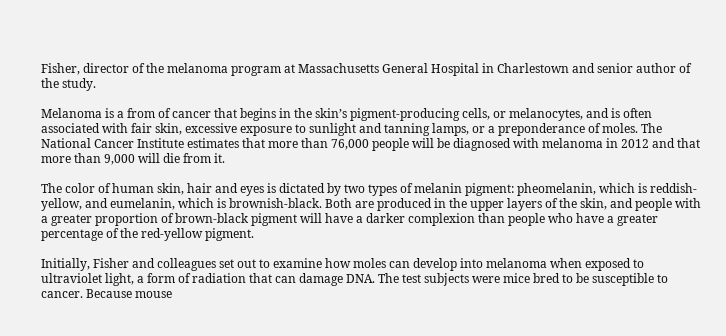Fisher, director of the melanoma program at Massachusetts General Hospital in Charlestown and senior author of the study.

Melanoma is a from of cancer that begins in the skin’s pigment-producing cells, or melanocytes, and is often associated with fair skin, excessive exposure to sunlight and tanning lamps, or a preponderance of moles. The National Cancer Institute estimates that more than 76,000 people will be diagnosed with melanoma in 2012 and that more than 9,000 will die from it.

The color of human skin, hair and eyes is dictated by two types of melanin pigment: pheomelanin, which is reddish-yellow, and eumelanin, which is brownish-black. Both are produced in the upper layers of the skin, and people with a greater proportion of brown-black pigment will have a darker complexion than people who have a greater percentage of the red-yellow pigment.

Initially, Fisher and colleagues set out to examine how moles can develop into melanoma when exposed to ultraviolet light, a form of radiation that can damage DNA. The test subjects were mice bred to be susceptible to cancer. Because mouse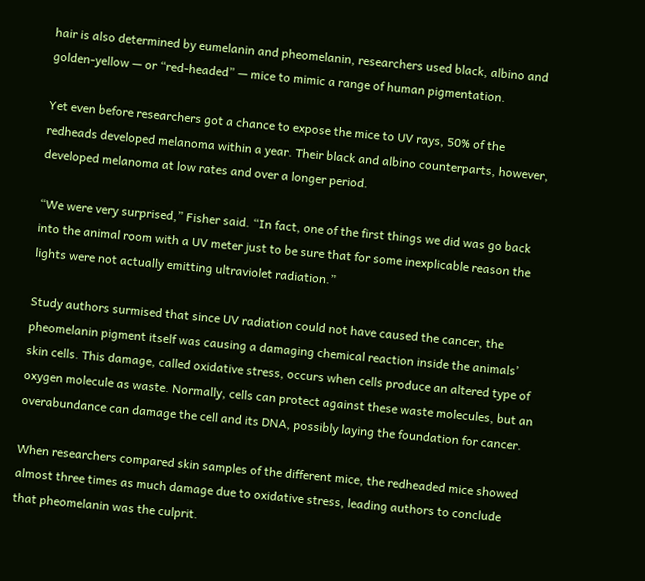hair is also determined by eumelanin and pheomelanin, researchers used black, albino and golden-yellow — or “red-headed” — mice to mimic a range of human pigmentation.

Yet even before researchers got a chance to expose the mice to UV rays, 50% of the redheads developed melanoma within a year. Their black and albino counterparts, however, developed melanoma at low rates and over a longer period.

“We were very surprised,” Fisher said. “In fact, one of the first things we did was go back into the animal room with a UV meter just to be sure that for some inexplicable reason the lights were not actually emitting ultraviolet radiation.”

Study authors surmised that since UV radiation could not have caused the cancer, the pheomelanin pigment itself was causing a damaging chemical reaction inside the animals’ skin cells. This damage, called oxidative stress, occurs when cells produce an altered type of oxygen molecule as waste. Normally, cells can protect against these waste molecules, but an overabundance can damage the cell and its DNA, possibly laying the foundation for cancer.

When researchers compared skin samples of the different mice, the redheaded mice showed almost three times as much damage due to oxidative stress, leading authors to conclude that pheomelanin was the culprit.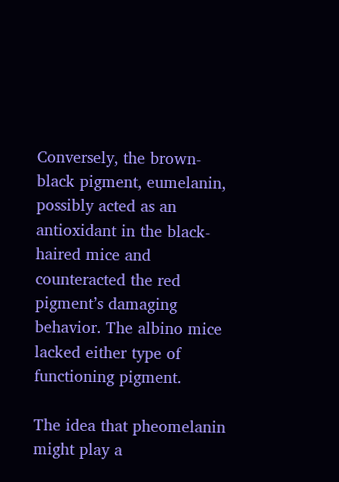Conversely, the brown-black pigment, eumelanin, possibly acted as an antioxidant in the black-haired mice and counteracted the red pigment’s damaging behavior. The albino mice lacked either type of functioning pigment.

The idea that pheomelanin might play a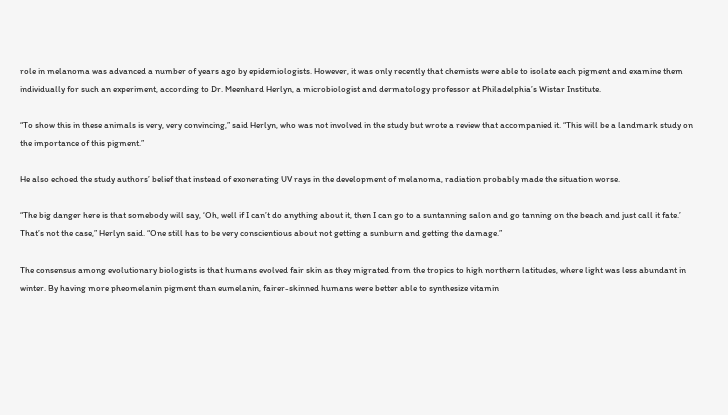role in melanoma was advanced a number of years ago by epidemiologists. However, it was only recently that chemists were able to isolate each pigment and examine them individually for such an experiment, according to Dr. Meenhard Herlyn, a microbiologist and dermatology professor at Philadelphia’s Wistar Institute.

“To show this in these animals is very, very convincing,” said Herlyn, who was not involved in the study but wrote a review that accompanied it. “This will be a landmark study on the importance of this pigment.”

He also echoed the study authors’ belief that instead of exonerating UV rays in the development of melanoma, radiation probably made the situation worse.

“The big danger here is that somebody will say, ‘Oh, well if I can’t do anything about it, then I can go to a suntanning salon and go tanning on the beach and just call it fate.’ That’s not the case,” Herlyn said. “One still has to be very conscientious about not getting a sunburn and getting the damage.”

The consensus among evolutionary biologists is that humans evolved fair skin as they migrated from the tropics to high northern latitudes, where light was less abundant in winter. By having more pheomelanin pigment than eumelanin, fairer-skinned humans were better able to synthesize vitamin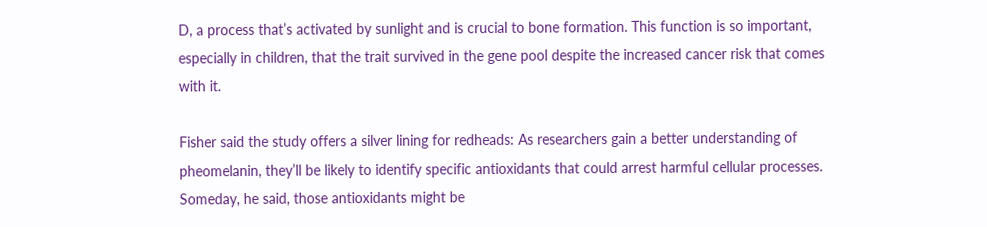D, a process that’s activated by sunlight and is crucial to bone formation. This function is so important, especially in children, that the trait survived in the gene pool despite the increased cancer risk that comes with it.

Fisher said the study offers a silver lining for redheads: As researchers gain a better understanding of pheomelanin, they’ll be likely to identify specific antioxidants that could arrest harmful cellular processes. Someday, he said, those antioxidants might be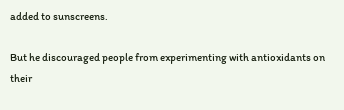added to sunscreens.

But he discouraged people from experimenting with antioxidants on their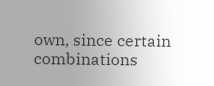own, since certain combinations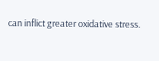can inflict greater oxidative stress.